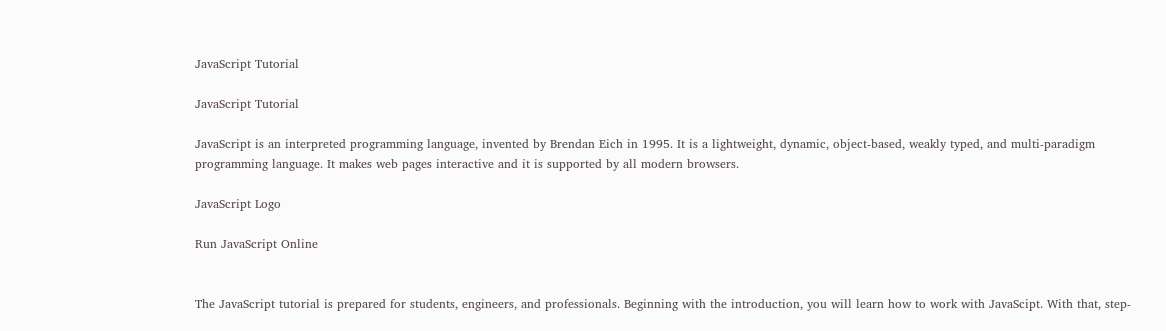JavaScript Tutorial

JavaScript Tutorial

JavaScript is an interpreted programming language, invented by Brendan Eich in 1995. It is a lightweight, dynamic, object-based, weakly typed, and multi-paradigm programming language. It makes web pages interactive and it is supported by all modern browsers.

JavaScript Logo

Run JavaScript Online


The JavaScript tutorial is prepared for students, engineers, and professionals. Beginning with the introduction, you will learn how to work with JavaScipt. With that, step-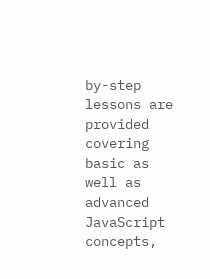by-step lessons are provided covering basic as well as advanced JavaScript concepts,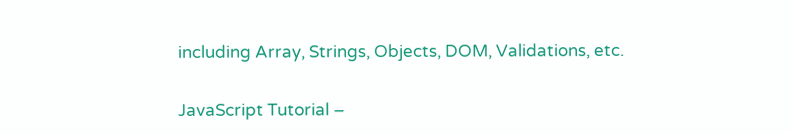including Array, Strings, Objects, DOM, Validations, etc.

JavaScript Tutorial –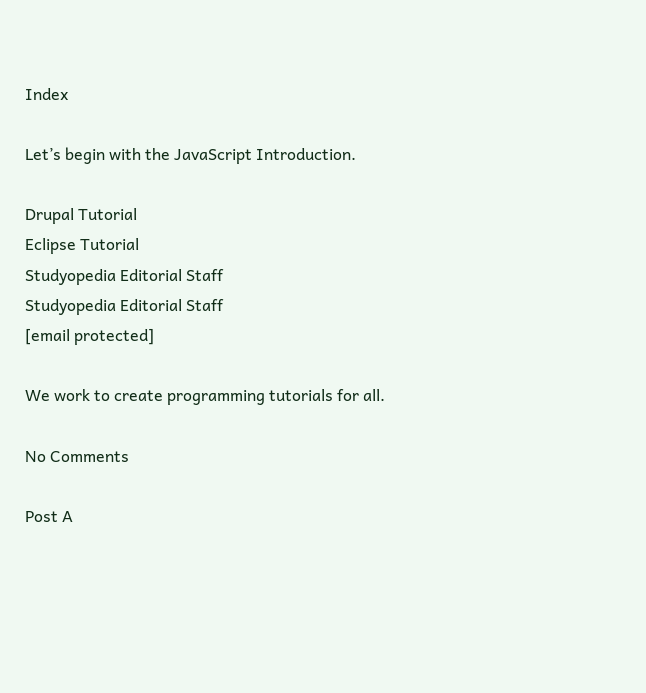Index

Let’s begin with the JavaScript Introduction.

Drupal Tutorial
Eclipse Tutorial
Studyopedia Editorial Staff
Studyopedia Editorial Staff
[email protected]

We work to create programming tutorials for all.

No Comments

Post A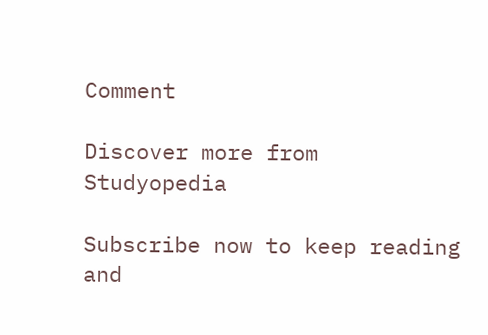Comment

Discover more from Studyopedia

Subscribe now to keep reading and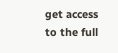get access to the full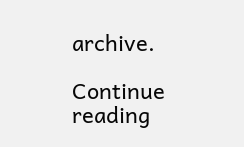archive.

Continue reading